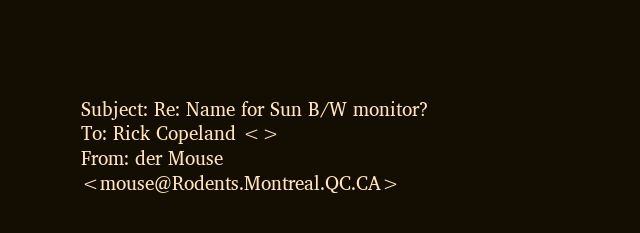Subject: Re: Name for Sun B/W monitor?
To: Rick Copeland <>
From: der Mouse <mouse@Rodents.Montreal.QC.CA>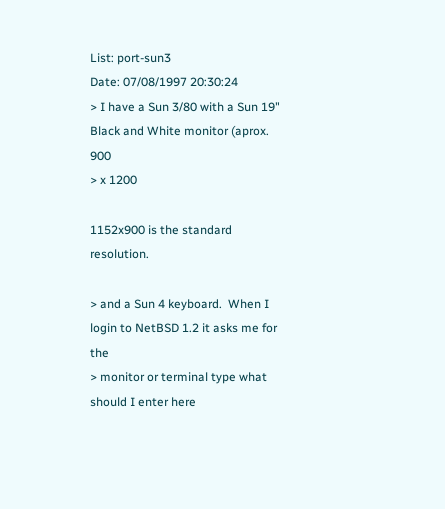List: port-sun3
Date: 07/08/1997 20:30:24
> I have a Sun 3/80 with a Sun 19" Black and White monitor (aprox. 900
> x 1200

1152x900 is the standard resolution.

> and a Sun 4 keyboard.  When I login to NetBSD 1.2 it asks me for the
> monitor or terminal type what should I enter here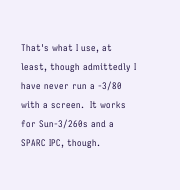That's what I use, at least, though admittedly I have never run a -3/80
with a screen.  It works for Sun-3/260s and a SPARC IPC, though.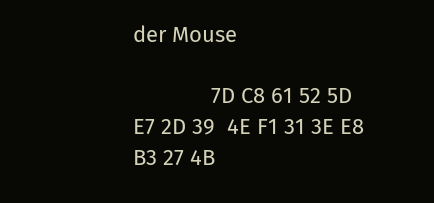der Mouse

             7D C8 61 52 5D E7 2D 39  4E F1 31 3E E8 B3 27 4B